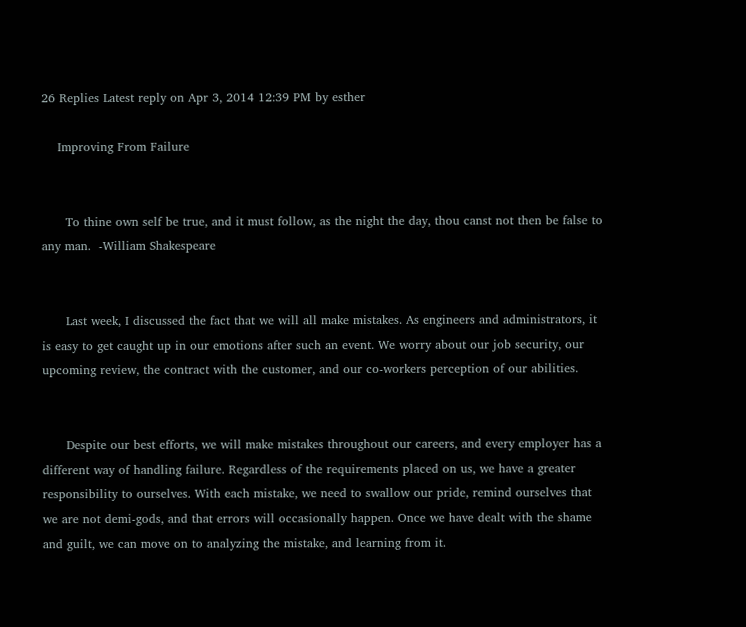26 Replies Latest reply on Apr 3, 2014 12:39 PM by esther

    Improving From Failure


      To thine own self be true, and it must follow, as the night the day, thou canst not then be false to any man.  -William Shakespeare


      Last week, I discussed the fact that we will all make mistakes. As engineers and administrators, it is easy to get caught up in our emotions after such an event. We worry about our job security, our upcoming review, the contract with the customer, and our co-workers perception of our abilities.


      Despite our best efforts, we will make mistakes throughout our careers, and every employer has a different way of handling failure. Regardless of the requirements placed on us, we have a greater responsibility to ourselves. With each mistake, we need to swallow our pride, remind ourselves that we are not demi-gods, and that errors will occasionally happen. Once we have dealt with the shame and guilt, we can move on to analyzing the mistake, and learning from it.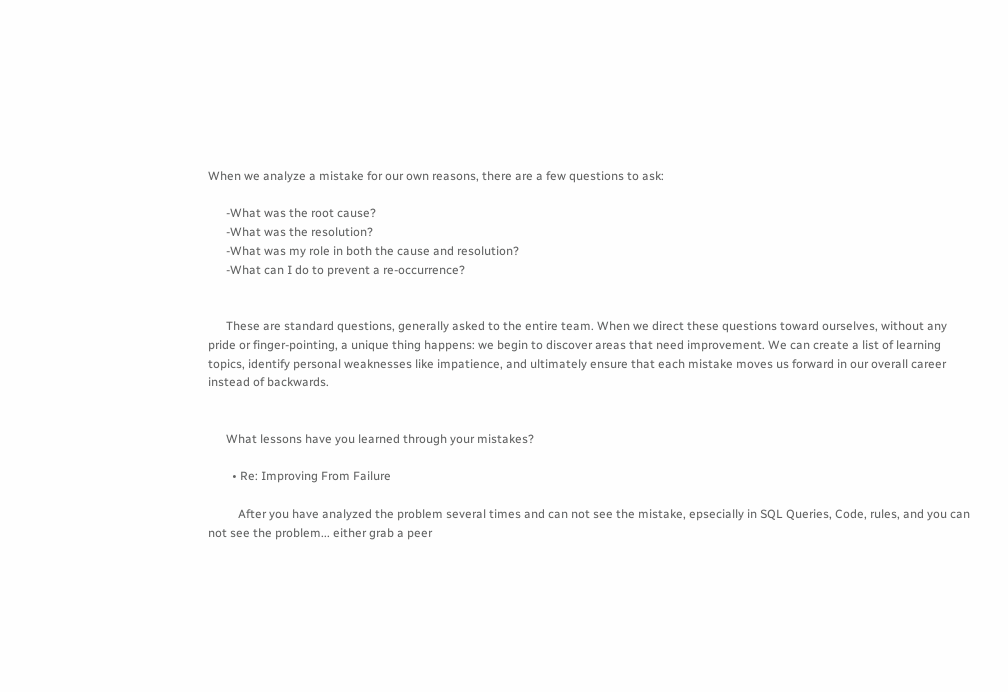When we analyze a mistake for our own reasons, there are a few questions to ask:

      -What was the root cause?
      -What was the resolution?
      -What was my role in both the cause and resolution?
      -What can I do to prevent a re-occurrence?


      These are standard questions, generally asked to the entire team. When we direct these questions toward ourselves, without any pride or finger-pointing, a unique thing happens: we begin to discover areas that need improvement. We can create a list of learning topics, identify personal weaknesses like impatience, and ultimately ensure that each mistake moves us forward in our overall career instead of backwards.


      What lessons have you learned through your mistakes?

        • Re: Improving From Failure

          After you have analyzed the problem several times and can not see the mistake, epsecially in SQL Queries, Code, rules, and you can not see the problem... either grab a peer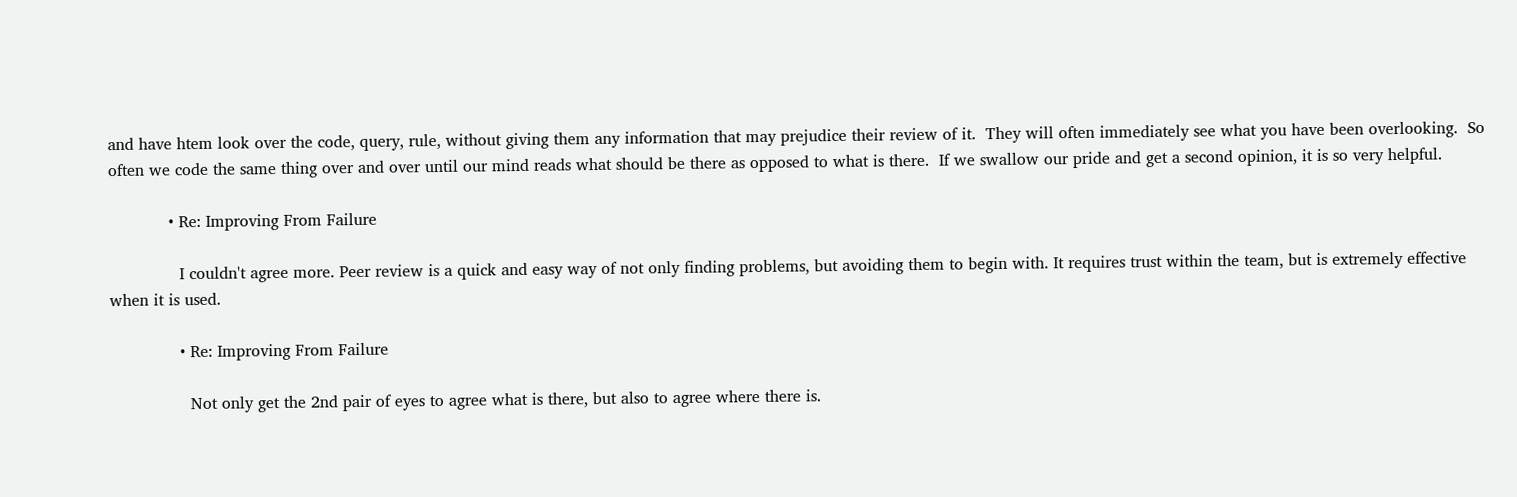and have htem look over the code, query, rule, without giving them any information that may prejudice their review of it.  They will often immediately see what you have been overlooking.  So often we code the same thing over and over until our mind reads what should be there as opposed to what is there.  If we swallow our pride and get a second opinion, it is so very helpful.

            • Re: Improving From Failure

              I couldn't agree more. Peer review is a quick and easy way of not only finding problems, but avoiding them to begin with. It requires trust within the team, but is extremely effective when it is used.

              • Re: Improving From Failure

                Not only get the 2nd pair of eyes to agree what is there, but also to agree where there is.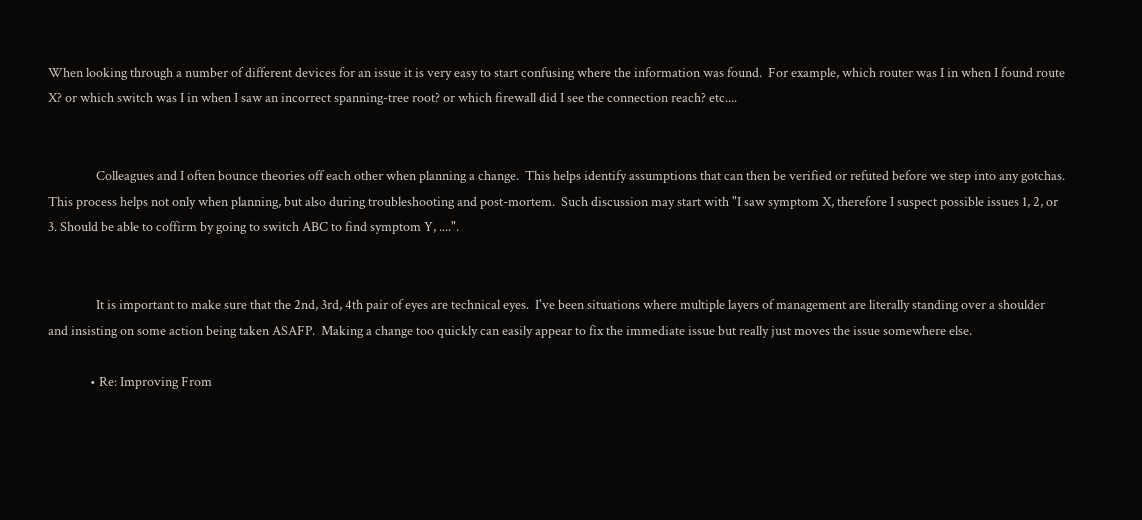When looking through a number of different devices for an issue it is very easy to start confusing where the information was found.  For example, which router was I in when I found route X? or which switch was I in when I saw an incorrect spanning-tree root? or which firewall did I see the connection reach? etc....


                Colleagues and I often bounce theories off each other when planning a change.  This helps identify assumptions that can then be verified or refuted before we step into any gotchas.  This process helps not only when planning, but also during troubleshooting and post-mortem.  Such discussion may start with "I saw symptom X, therefore I suspect possible issues 1, 2, or 3. Should be able to coffirm by going to switch ABC to find symptom Y, ....".


                It is important to make sure that the 2nd, 3rd, 4th pair of eyes are technical eyes.  I've been situations where multiple layers of management are literally standing over a shoulder and insisting on some action being taken ASAFP.  Making a change too quickly can easily appear to fix the immediate issue but really just moves the issue somewhere else.

              • Re: Improving From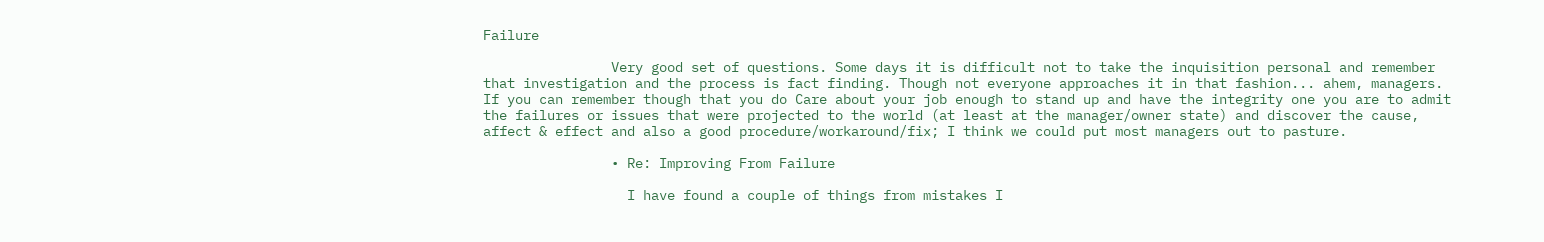Failure

                Very good set of questions. Some days it is difficult not to take the inquisition personal and remember that investigation and the process is fact finding. Though not everyone approaches it in that fashion... ahem, managers. If you can remember though that you do Care about your job enough to stand up and have the integrity one you are to admit the failures or issues that were projected to the world (at least at the manager/owner state) and discover the cause, affect & effect and also a good procedure/workaround/fix; I think we could put most managers out to pasture.

                • Re: Improving From Failure

                  I have found a couple of things from mistakes I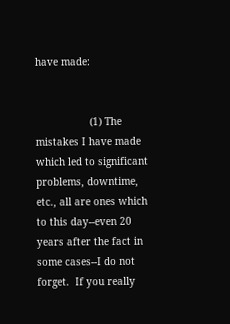have made:


                  (1) The mistakes I have made which led to significant problems, downtime, etc., all are ones which to this day--even 20 years after the fact in some cases--I do not forget.  If you really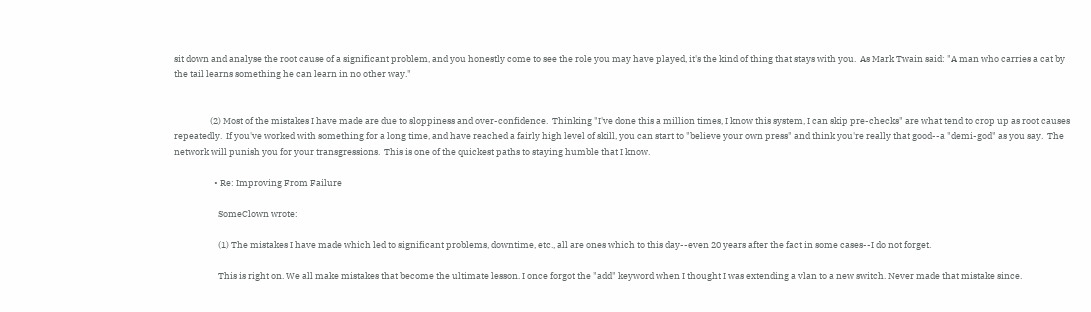sit down and analyse the root cause of a significant problem, and you honestly come to see the role you may have played, it's the kind of thing that stays with you.  As Mark Twain said: "A man who carries a cat by the tail learns something he can learn in no other way."


                  (2) Most of the mistakes I have made are due to sloppiness and over-confidence.  Thinking "I've done this a million times, I know this system, I can skip pre-checks" are what tend to crop up as root causes repeatedly.  If you've worked with something for a long time, and have reached a fairly high level of skill, you can start to "believe your own press" and think you're really that good--a "demi-god" as you say.  The network will punish you for your transgressions.  This is one of the quickest paths to staying humble that I know.

                    • Re: Improving From Failure

                      SomeClown wrote:

                      (1) The mistakes I have made which led to significant problems, downtime, etc., all are ones which to this day--even 20 years after the fact in some cases--I do not forget.

                      This is right on. We all make mistakes that become the ultimate lesson. I once forgot the "add" keyword when I thought I was extending a vlan to a new switch. Never made that mistake since.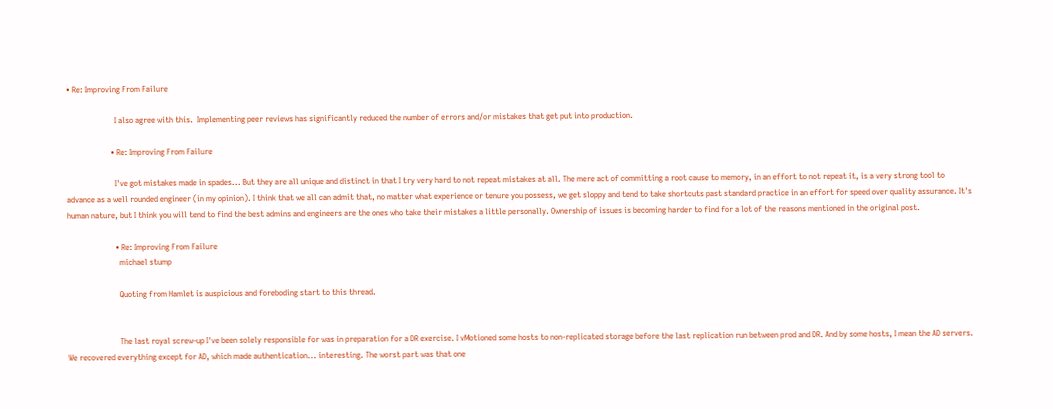• Re: Improving From Failure

                        I also agree with this.  Implementing peer reviews has significantly reduced the number of errors and/or mistakes that get put into production.

                      • Re: Improving From Failure

                        I've got mistakes made in spades... But they are all unique and distinct in that I try very hard to not repeat mistakes at all. The mere act of committing a root cause to memory, in an effort to not repeat it, is a very strong tool to advance as a well rounded engineer (in my opinion). I think that we all can admit that, no matter what experience or tenure you possess, we get sloppy and tend to take shortcuts past standard practice in an effort for speed over quality assurance. It's human nature, but I think you will tend to find the best admins and engineers are the ones who take their mistakes a little personally. Ownership of issues is becoming harder to find for a lot of the reasons mentioned in the original post.

                        • Re: Improving From Failure
                          michael stump

                          Quoting from Hamlet is auspicious and foreboding start to this thread.


                          The last royal screw-up I've been solely responsible for was in preparation for a DR exercise. I vMotioned some hosts to non-replicated storage before the last replication run between prod and DR. And by some hosts, I mean the AD servers. We recovered everything except for AD, which made authentication... interesting. The worst part was that one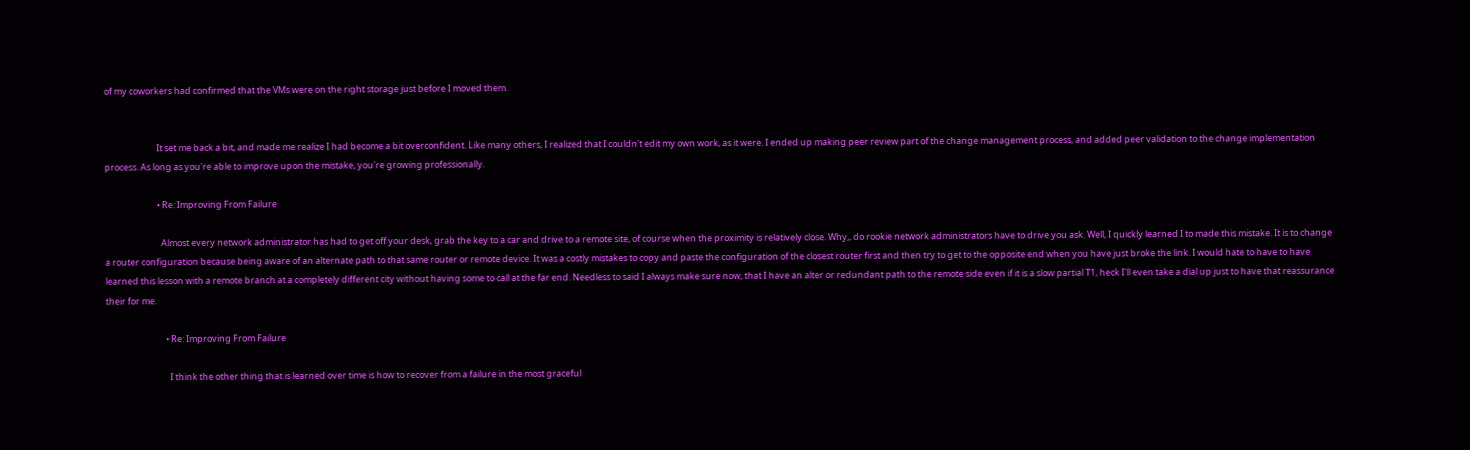of my coworkers had confirmed that the VMs were on the right storage just before I moved them.


                          It set me back a bit, and made me realize I had become a bit overconfident. Like many others, I realized that I couldn't edit my own work, as it were. I ended up making peer review part of the change management process, and added peer validation to the change implementation process. As long as you're able to improve upon the mistake, you're growing professionally.

                          • Re: Improving From Failure

                            Almost every network administrator has had to get off your desk, grab the key to a car and drive to a remote site, of course when the proximity is relatively close. Why,, do rookie network administrators have to drive you ask. Well, I quickly learned I to made this mistake. It is to change a router configuration because being aware of an alternate path to that same router or remote device. It was a costly mistakes to copy and paste the configuration of the closest router first and then try to get to the opposite end when you have just broke the link. I would hate to have to have learned this lesson with a remote branch at a completely different city without having some to call at the far end. Needless to said I always make sure now, that I have an alter or redundant path to the remote side even if it is a slow partial T1, heck I'll even take a dial up just to have that reassurance their for me.

                              • Re: Improving From Failure

                                I think the other thing that is learned over time is how to recover from a failure in the most graceful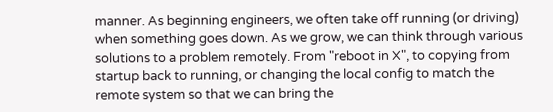manner. As beginning engineers, we often take off running (or driving) when something goes down. As we grow, we can think through various solutions to a problem remotely. From "reboot in X", to copying from startup back to running, or changing the local config to match the remote system so that we can bring the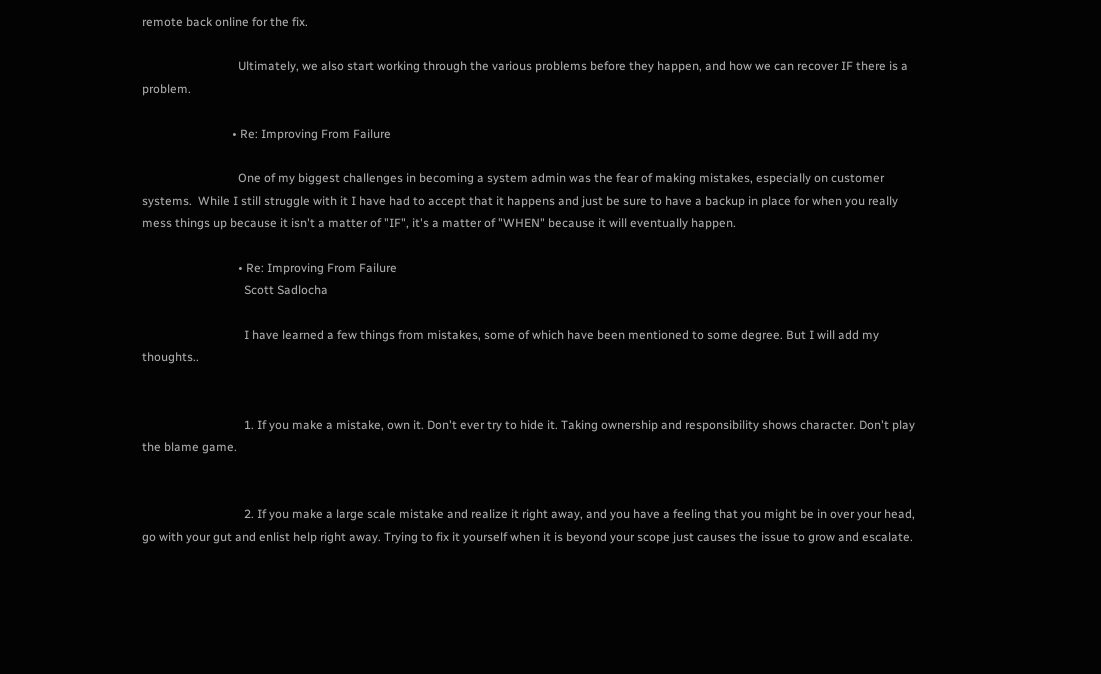remote back online for the fix.

                                Ultimately, we also start working through the various problems before they happen, and how we can recover IF there is a problem.

                              • Re: Improving From Failure

                                One of my biggest challenges in becoming a system admin was the fear of making mistakes, especially on customer systems.  While I still struggle with it I have had to accept that it happens and just be sure to have a backup in place for when you really mess things up because it isn't a matter of "IF", it's a matter of "WHEN" because it will eventually happen.

                                • Re: Improving From Failure
                                  Scott Sadlocha

                                  I have learned a few things from mistakes, some of which have been mentioned to some degree. But I will add my thoughts..


                                  1. If you make a mistake, own it. Don't ever try to hide it. Taking ownership and responsibility shows character. Don't play the blame game.


                                  2. If you make a large scale mistake and realize it right away, and you have a feeling that you might be in over your head, go with your gut and enlist help right away. Trying to fix it yourself when it is beyond your scope just causes the issue to grow and escalate.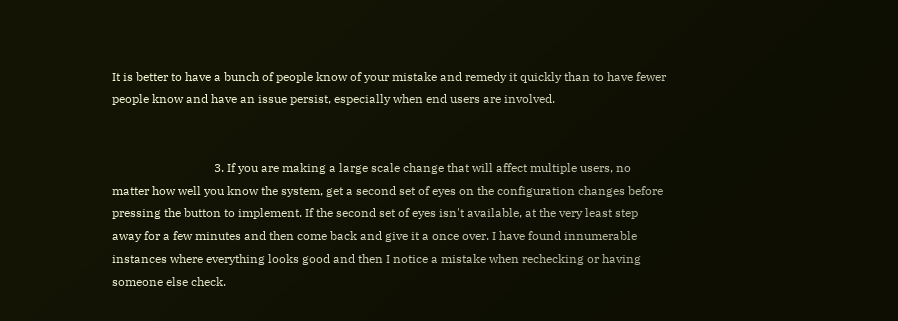It is better to have a bunch of people know of your mistake and remedy it quickly than to have fewer people know and have an issue persist, especially when end users are involved.


                                  3. If you are making a large scale change that will affect multiple users, no matter how well you know the system, get a second set of eyes on the configuration changes before pressing the button to implement. If the second set of eyes isn't available, at the very least step away for a few minutes and then come back and give it a once over. I have found innumerable instances where everything looks good and then I notice a mistake when rechecking or having someone else check.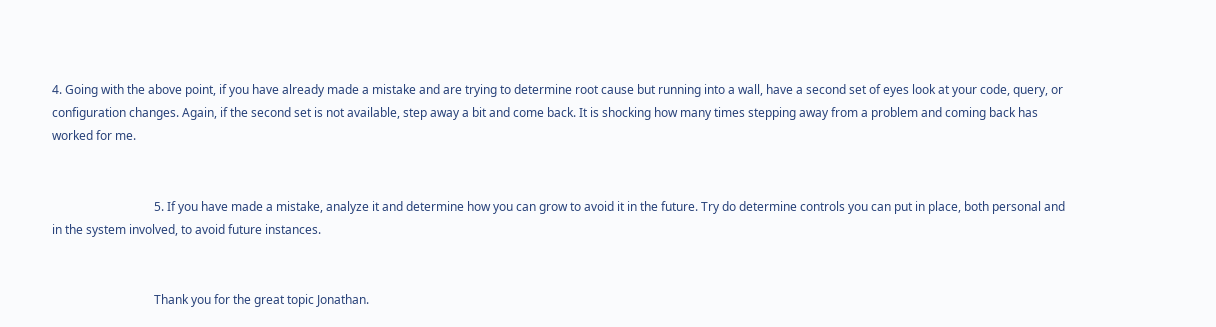4. Going with the above point, if you have already made a mistake and are trying to determine root cause but running into a wall, have a second set of eyes look at your code, query, or configuration changes. Again, if the second set is not available, step away a bit and come back. It is shocking how many times stepping away from a problem and coming back has worked for me.


                                  5. If you have made a mistake, analyze it and determine how you can grow to avoid it in the future. Try do determine controls you can put in place, both personal and in the system involved, to avoid future instances.


                                  Thank you for the great topic Jonathan.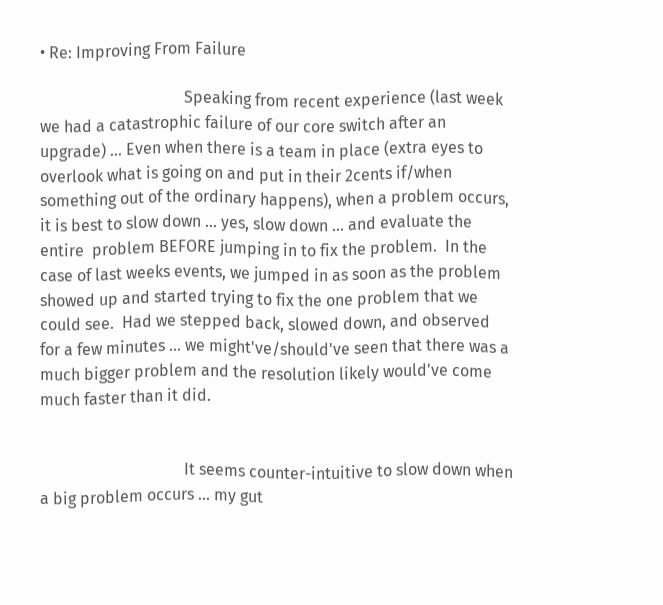• Re: Improving From Failure

                                    Speaking from recent experience (last week we had a catastrophic failure of our core switch after an upgrade) ... Even when there is a team in place (extra eyes to overlook what is going on and put in their 2cents if/when something out of the ordinary happens), when a problem occurs, it is best to slow down ... yes, slow down ... and evaluate the entire  problem BEFORE jumping in to fix the problem.  In the case of last weeks events, we jumped in as soon as the problem showed up and started trying to fix the one problem that we could see.  Had we stepped back, slowed down, and observed for a few minutes ... we might've/should've seen that there was a much bigger problem and the resolution likely would've come much faster than it did.


                                    It seems counter-intuitive to slow down when a big problem occurs ... my gut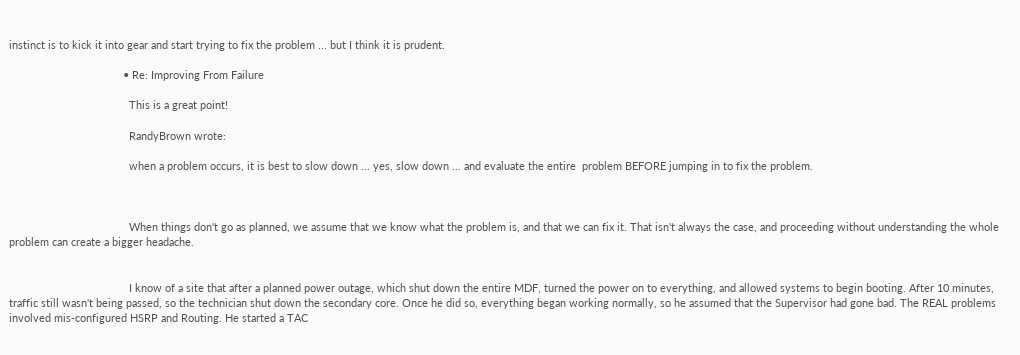instinct is to kick it into gear and start trying to fix the problem ... but I think it is prudent.

                                      • Re: Improving From Failure

                                        This is a great point!

                                        RandyBrown wrote:

                                        when a problem occurs, it is best to slow down ... yes, slow down ... and evaluate the entire  problem BEFORE jumping in to fix the problem.



                                        When things don't go as planned, we assume that we know what the problem is, and that we can fix it. That isn't always the case, and proceeding without understanding the whole problem can create a bigger headache.


                                        I know of a site that after a planned power outage, which shut down the entire MDF, turned the power on to everything, and allowed systems to begin booting. After 10 minutes, traffic still wasn't being passed, so the technician shut down the secondary core. Once he did so, everything began working normally, so he assumed that the Supervisor had gone bad. The REAL problems involved mis-configured HSRP and Routing. He started a TAC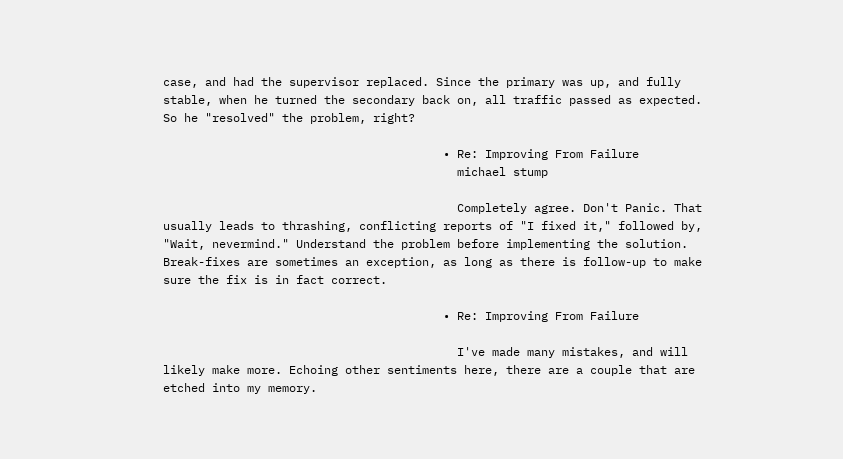case, and had the supervisor replaced. Since the primary was up, and fully stable, when he turned the secondary back on, all traffic passed as expected. So he "resolved" the problem, right?

                                        • Re: Improving From Failure
                                          michael stump

                                          Completely agree. Don't Panic. That usually leads to thrashing, conflicting reports of "I fixed it," followed by, "Wait, nevermind." Understand the problem before implementing the solution. Break-fixes are sometimes an exception, as long as there is follow-up to make sure the fix is in fact correct.

                                        • Re: Improving From Failure

                                          I've made many mistakes, and will likely make more. Echoing other sentiments here, there are a couple that are etched into my memory.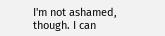I'm not ashamed, though. I can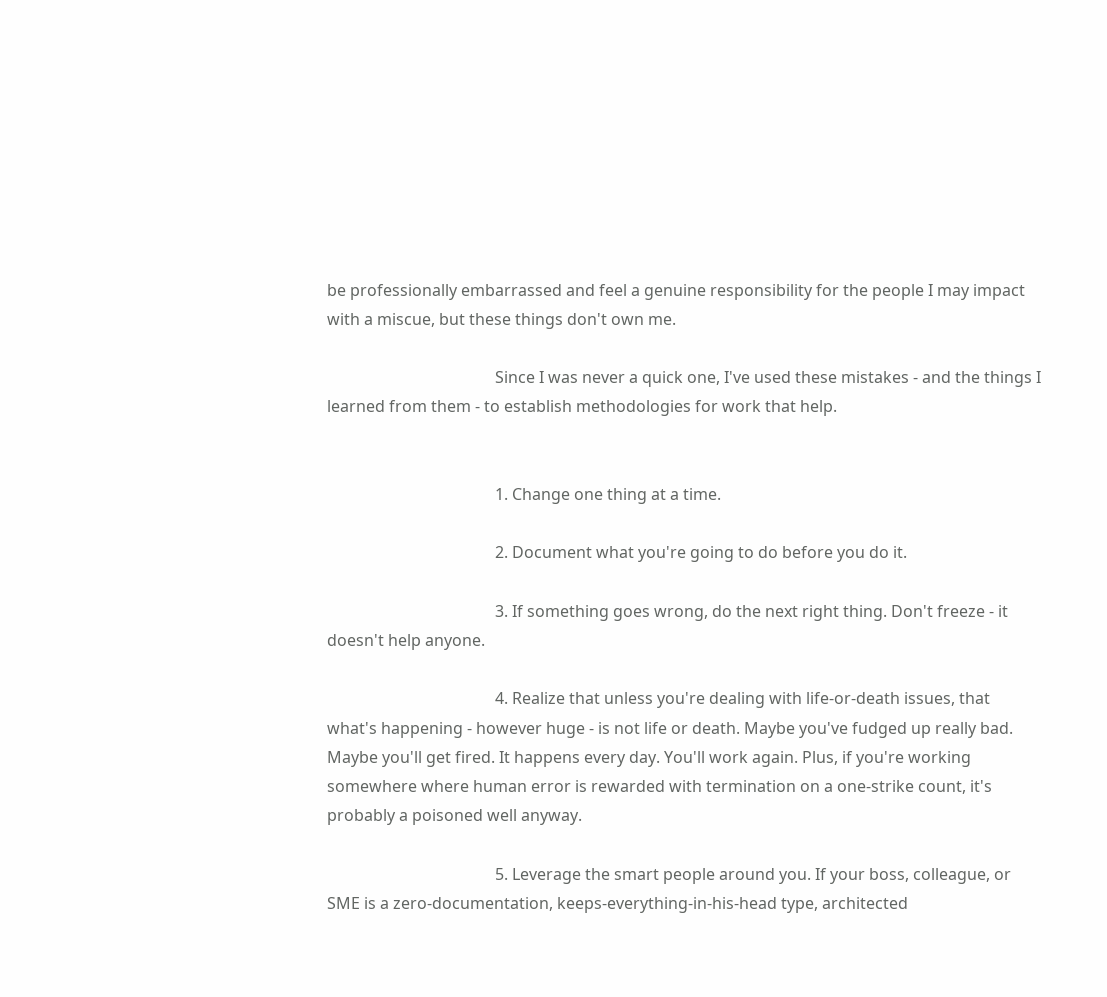be professionally embarrassed and feel a genuine responsibility for the people I may impact with a miscue, but these things don't own me.

                                          Since I was never a quick one, I've used these mistakes - and the things I learned from them - to establish methodologies for work that help.


                                          1. Change one thing at a time.

                                          2. Document what you're going to do before you do it.

                                          3. If something goes wrong, do the next right thing. Don't freeze - it doesn't help anyone.

                                          4. Realize that unless you're dealing with life-or-death issues, that what's happening - however huge - is not life or death. Maybe you've fudged up really bad. Maybe you'll get fired. It happens every day. You'll work again. Plus, if you're working somewhere where human error is rewarded with termination on a one-strike count, it's probably a poisoned well anyway.

                                          5. Leverage the smart people around you. If your boss, colleague, or SME is a zero-documentation, keeps-everything-in-his-head type, architected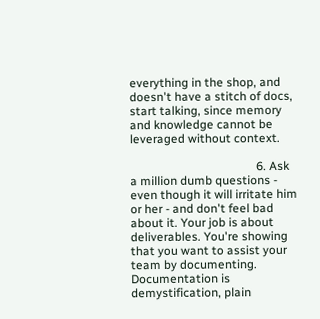everything in the shop, and doesn't have a stitch of docs, start talking, since memory and knowledge cannot be leveraged without context.

                                          6. Ask a million dumb questions - even though it will irritate him or her - and don't feel bad about it. Your job is about deliverables. You're showing that you want to assist your team by documenting. Documentation is demystification, plain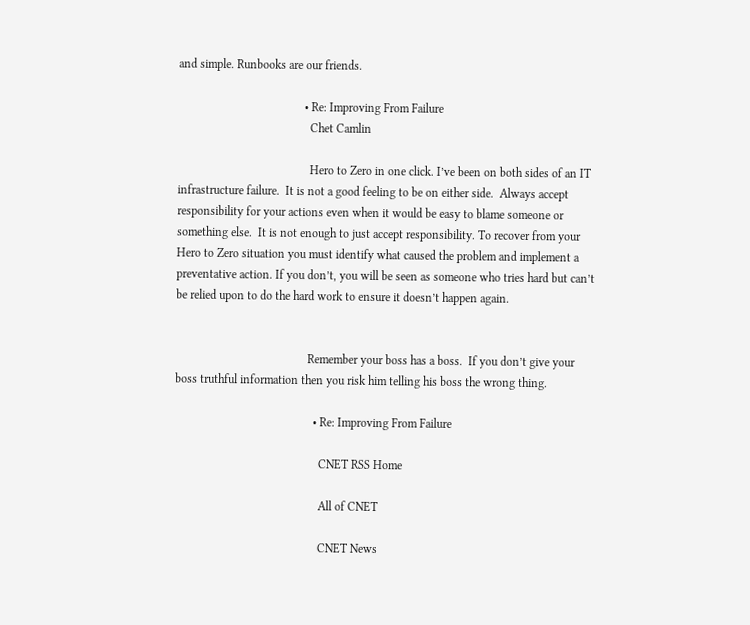and simple. Runbooks are our friends.

                                          • Re: Improving From Failure
                                            Chet Camlin

                                            Hero to Zero in one click. I’ve been on both sides of an IT infrastructure failure.  It is not a good feeling to be on either side.  Always accept responsibility for your actions even when it would be easy to blame someone or something else.  It is not enough to just accept responsibility. To recover from your Hero to Zero situation you must identify what caused the problem and implement a preventative action. If you don’t, you will be seen as someone who tries hard but can’t be relied upon to do the hard work to ensure it doesn’t happen again.


                                            Remember your boss has a boss.  If you don’t give your boss truthful information then you risk him telling his boss the wrong thing.

                                              • Re: Improving From Failure

                                                CNET RSS Home

                                                All of CNET

                                                CNET News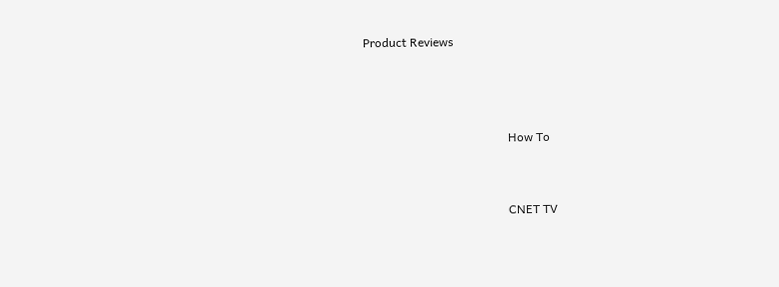Product Reviews



                                                How To


                                                CNET TV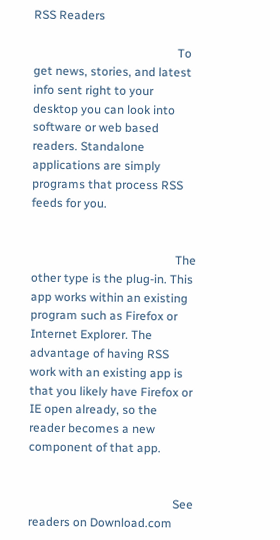RSS Readers

                                                To get news, stories, and latest info sent right to your desktop you can look into software or web based readers. Standalone applications are simply programs that process RSS feeds for you.


                                                The other type is the plug-in. This app works within an existing program such as Firefox or Internet Explorer. The advantage of having RSS work with an existing app is that you likely have Firefox or IE open already, so the reader becomes a new component of that app.


                                                See readers on Download.com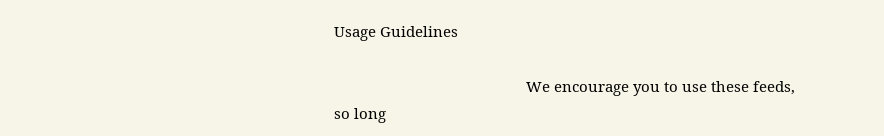Usage Guidelines

                                                We encourage you to use these feeds, so long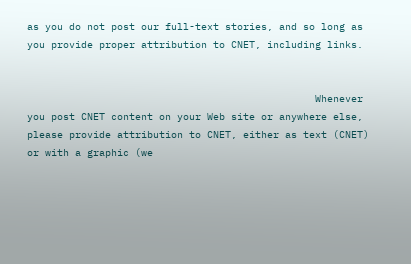as you do not post our full-text stories, and so long as you provide proper attribution to CNET, including links.


                                                Whenever you post CNET content on your Web site or anywhere else, please provide attribution to CNET, either as text (CNET) or with a graphic (we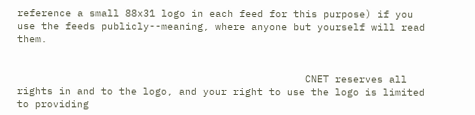reference a small 88x31 logo in each feed for this purpose) if you use the feeds publicly--meaning, where anyone but yourself will read them.


                                                CNET reserves all rights in and to the logo, and your right to use the logo is limited to providing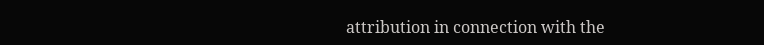attribution in connection with the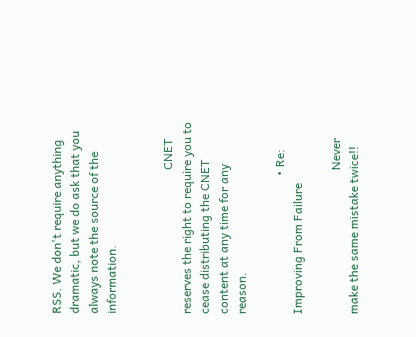RSS. We don't require anything dramatic, but we do ask that you always note the source of the information.


                                                CNET reserves the right to require you to cease distributing the CNET content at any time for any reason.

                                              • Re: Improving From Failure

                                                Never make the same mistake twice!!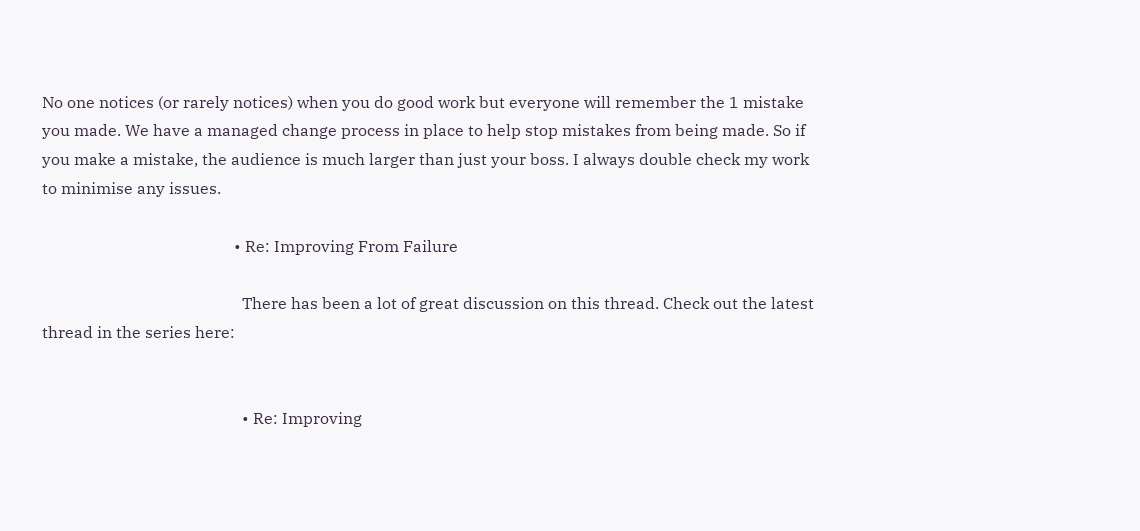No one notices (or rarely notices) when you do good work but everyone will remember the 1 mistake you made. We have a managed change process in place to help stop mistakes from being made. So if you make a mistake, the audience is much larger than just your boss. I always double check my work to minimise any issues.

                                                • Re: Improving From Failure

                                                  There has been a lot of great discussion on this thread. Check out the latest thread in the series here:


                                                  • Re: Improving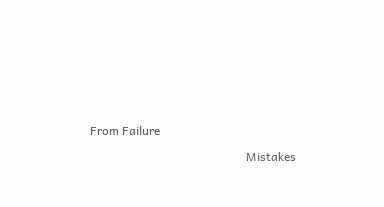From Failure

                                                    Mistakes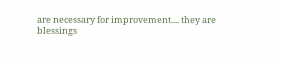are necessary for improvement.... they are blessings